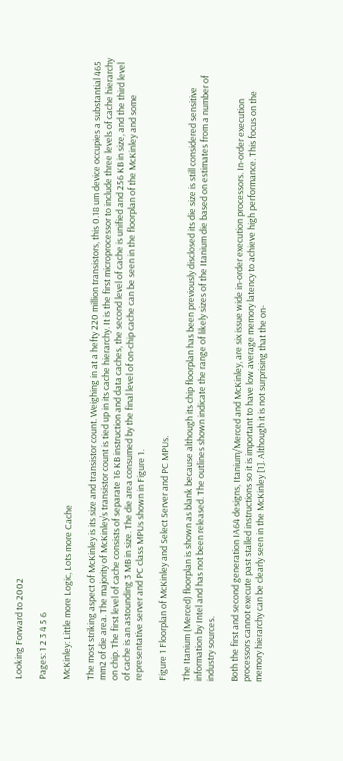Looking Forward to 2002

Pages: 1 2 3 4 5 6

McKinley: Little more Logic, Lots more Cache

The most striking aspect of McKinley is its size and transistor count. Weighing in at a hefty 220 million transistors, this 0.18 um device occupies a substantial 465 mm2 of die area. The majority of McKinley’s transistor count is tied up in its cache hierarchy. It is the first microprocessor to include three levels of cache hierarchy on chip. The first level of cache consists of separate 16 KB instruction and data caches, the second level of cache is unified and 256 KB in size, and the third level of cache is an astounding 3 MB in size. The die area consumed by the final level of on-chip cache can be seen in the floorplan of the McKinley and some representative server and PC class MPUs shown in Figure 1.

Figure 1 Floorplan of McKinley and Select Server and PC MPUs.

The Itanium (Merced) floorplan is shown as blank because although its chip floorplan has been previously disclosed its die size is still considered sensitive information by Intel and has not been released. The outlines shown indicate the range of likely sizes of the Itanium die based on estimates from a number of industry sources.

Both the first and second generation IA64 designs, Itanium/Merced and McKinley, are six issue wide in-order execution processors. In-order execution processors cannot execute past stalled instructions so it is important to have low average memory latency to achieve high performance. This focus on the memory hierarchy can be clearly seen in the McKinley [1]. Although it is not surprising that the on-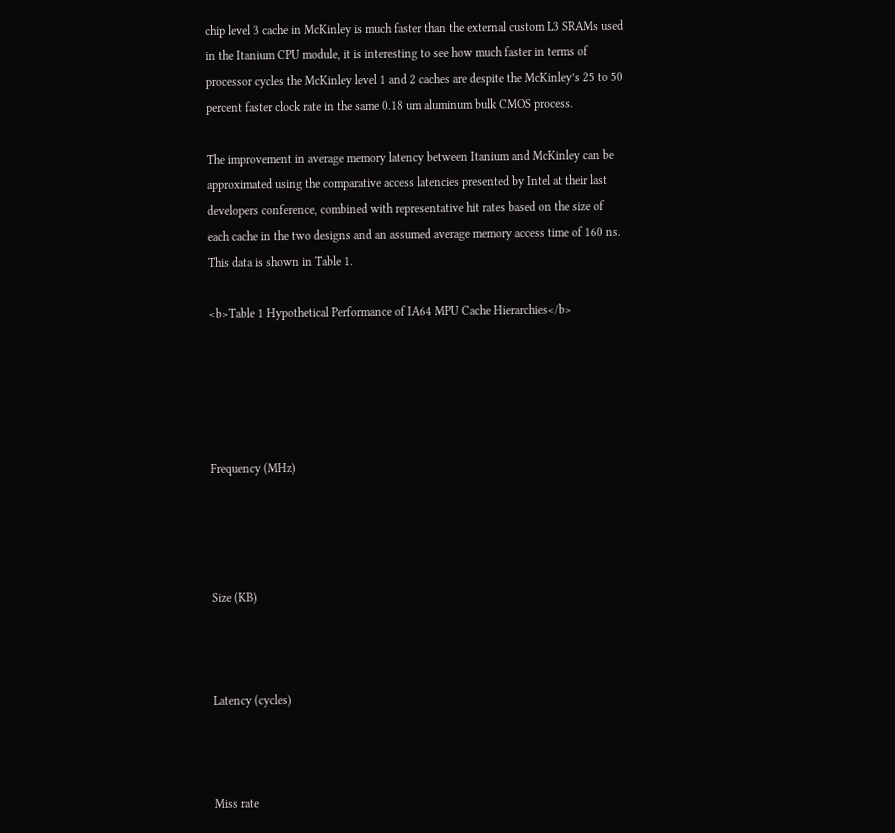chip level 3 cache in McKinley is much faster than the external custom L3 SRAMs used in the Itanium CPU module, it is interesting to see how much faster in terms of processor cycles the McKinley level 1 and 2 caches are despite the McKinley’s 25 to 50 percent faster clock rate in the same 0.18 um aluminum bulk CMOS process.

The improvement in average memory latency between Itanium and McKinley can be approximated using the comparative access latencies presented by Intel at their last developers conference, combined with representative hit rates based on the size of each cache in the two designs and an assumed average memory access time of 160 ns. This data is shown in Table 1.

<b>Table 1 Hypothetical Performance of IA64 MPU Cache Hierarchies</b>





Frequency (MHz)




Size (KB)



Latency (cycles)



Miss rate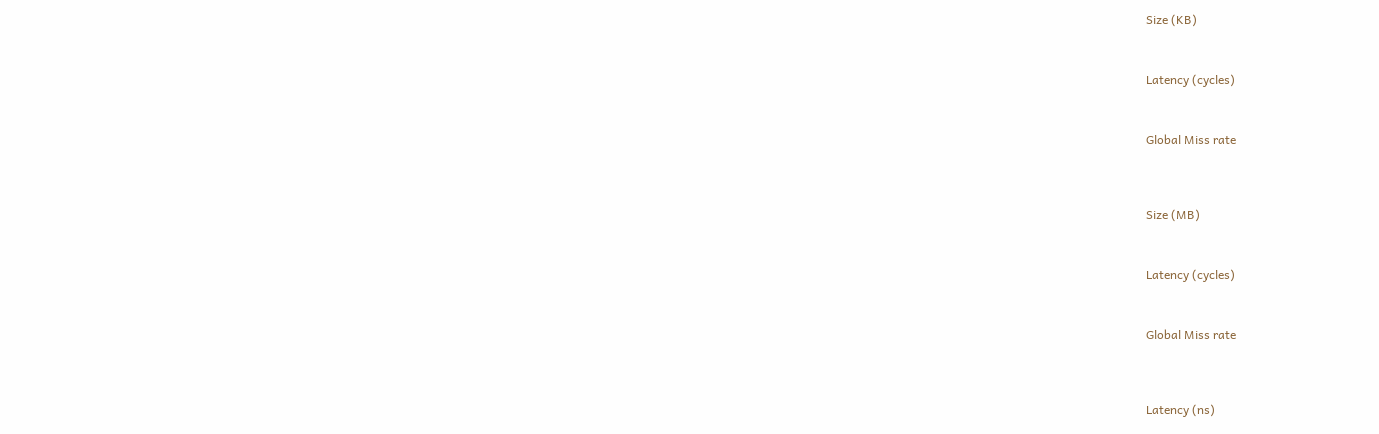Size (KB)



Latency (cycles)



Global Miss rate




Size (MB)



Latency (cycles)



Global Miss rate




Latency (ns)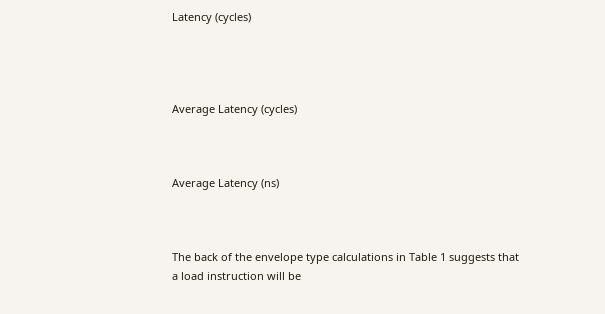Latency (cycles)




Average Latency (cycles)



Average Latency (ns)



The back of the envelope type calculations in Table 1 suggests that a load instruction will be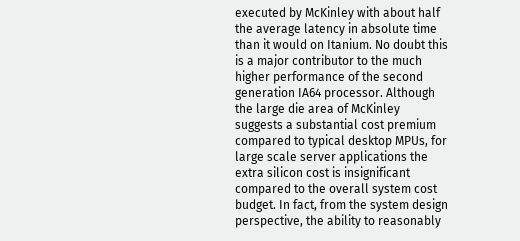executed by McKinley with about half the average latency in absolute time than it would on Itanium. No doubt this is a major contributor to the much higher performance of the second generation IA64 processor. Although the large die area of McKinley suggests a substantial cost premium compared to typical desktop MPUs, for large scale server applications the extra silicon cost is insignificant compared to the overall system cost budget. In fact, from the system design perspective, the ability to reasonably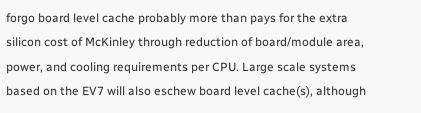forgo board level cache probably more than pays for the extra silicon cost of McKinley through reduction of board/module area, power, and cooling requirements per CPU. Large scale systems based on the EV7 will also eschew board level cache(s), although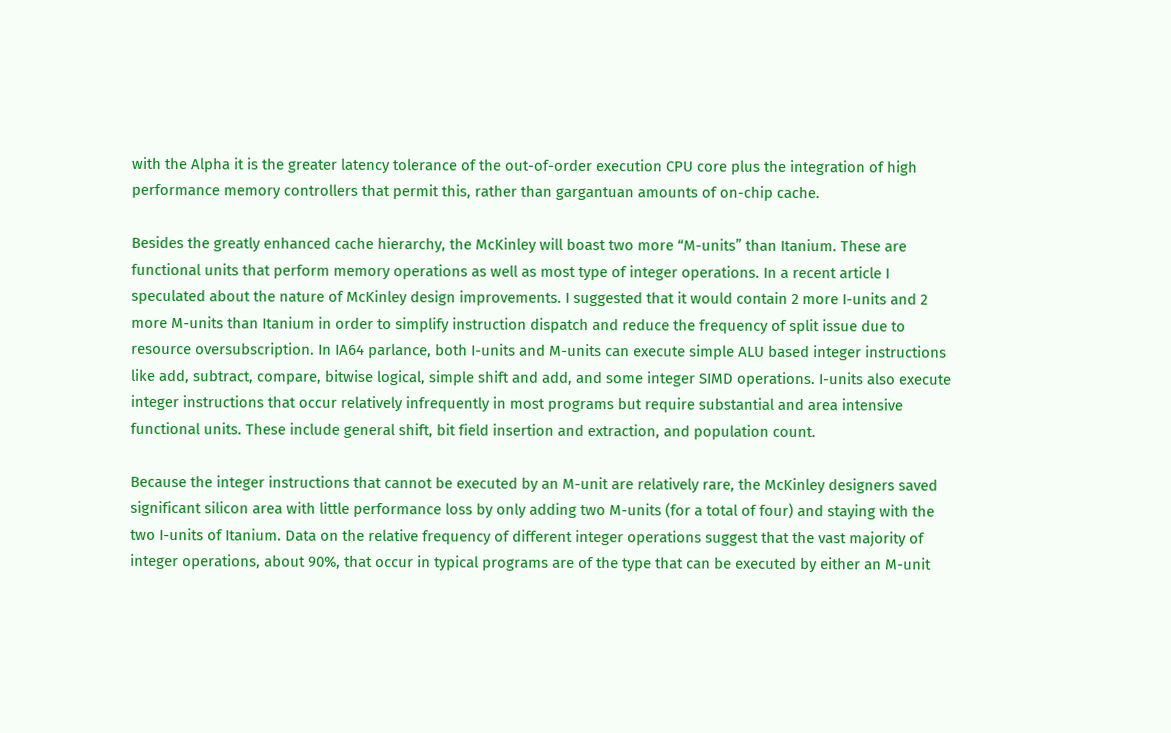with the Alpha it is the greater latency tolerance of the out-of-order execution CPU core plus the integration of high performance memory controllers that permit this, rather than gargantuan amounts of on-chip cache.

Besides the greatly enhanced cache hierarchy, the McKinley will boast two more “M-units” than Itanium. These are functional units that perform memory operations as well as most type of integer operations. In a recent article I speculated about the nature of McKinley design improvements. I suggested that it would contain 2 more I-units and 2 more M-units than Itanium in order to simplify instruction dispatch and reduce the frequency of split issue due to resource oversubscription. In IA64 parlance, both I-units and M-units can execute simple ALU based integer instructions like add, subtract, compare, bitwise logical, simple shift and add, and some integer SIMD operations. I-units also execute integer instructions that occur relatively infrequently in most programs but require substantial and area intensive functional units. These include general shift, bit field insertion and extraction, and population count.

Because the integer instructions that cannot be executed by an M-unit are relatively rare, the McKinley designers saved significant silicon area with little performance loss by only adding two M-units (for a total of four) and staying with the two I-units of Itanium. Data on the relative frequency of different integer operations suggest that the vast majority of integer operations, about 90%, that occur in typical programs are of the type that can be executed by either an M-unit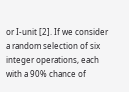or I-unit [2]. If we consider a random selection of six integer operations, each with a 90% chance of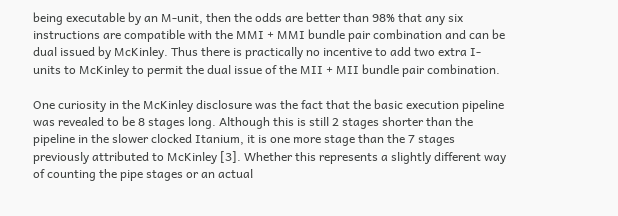being executable by an M-unit, then the odds are better than 98% that any six instructions are compatible with the MMI + MMI bundle pair combination and can be dual issued by McKinley. Thus there is practically no incentive to add two extra I-units to McKinley to permit the dual issue of the MII + MII bundle pair combination.

One curiosity in the McKinley disclosure was the fact that the basic execution pipeline was revealed to be 8 stages long. Although this is still 2 stages shorter than the pipeline in the slower clocked Itanium, it is one more stage than the 7 stages previously attributed to McKinley [3]. Whether this represents a slightly different way of counting the pipe stages or an actual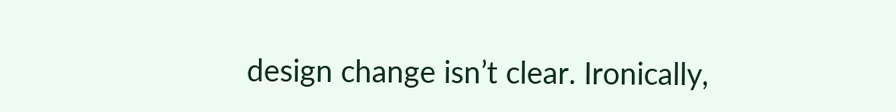design change isn’t clear. Ironically,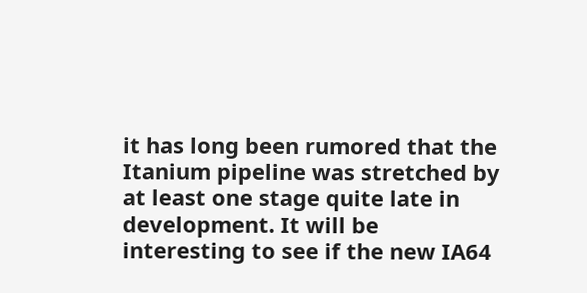it has long been rumored that the Itanium pipeline was stretched by at least one stage quite late in development. It will be interesting to see if the new IA64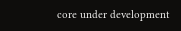core under development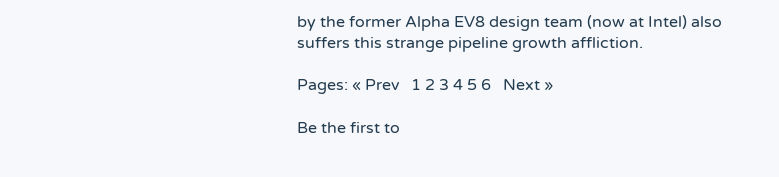by the former Alpha EV8 design team (now at Intel) also suffers this strange pipeline growth affliction.

Pages: « Prev   1 2 3 4 5 6   Next »

Be the first to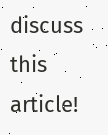discuss this article!